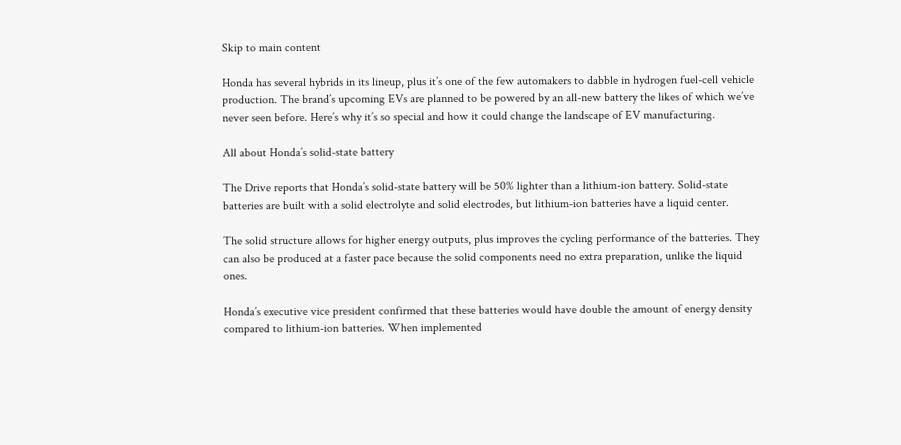Skip to main content

Honda has several hybrids in its lineup, plus it’s one of the few automakers to dabble in hydrogen fuel-cell vehicle production. The brand’s upcoming EVs are planned to be powered by an all-new battery the likes of which we’ve never seen before. Here’s why it’s so special and how it could change the landscape of EV manufacturing.

All about Honda’s solid-state battery

The Drive reports that Honda’s solid-state battery will be 50% lighter than a lithium-ion battery. Solid-state batteries are built with a solid electrolyte and solid electrodes, but lithium-ion batteries have a liquid center.

The solid structure allows for higher energy outputs, plus improves the cycling performance of the batteries. They can also be produced at a faster pace because the solid components need no extra preparation, unlike the liquid ones.

Honda’s executive vice president confirmed that these batteries would have double the amount of energy density compared to lithium-ion batteries. When implemented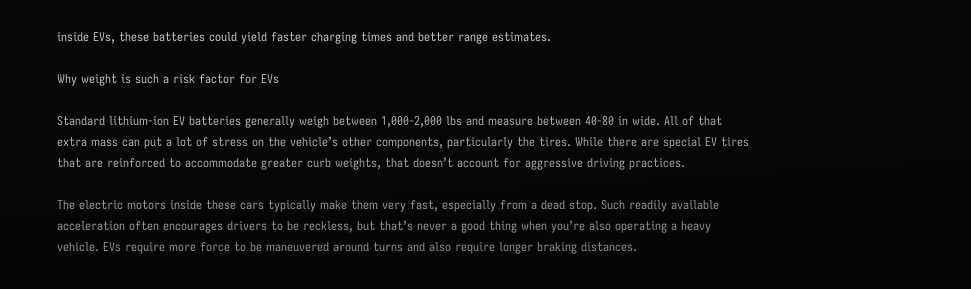inside EVs, these batteries could yield faster charging times and better range estimates.

Why weight is such a risk factor for EVs

Standard lithium-ion EV batteries generally weigh between 1,000-2,000 lbs and measure between 40-80 in wide. All of that extra mass can put a lot of stress on the vehicle’s other components, particularly the tires. While there are special EV tires that are reinforced to accommodate greater curb weights, that doesn’t account for aggressive driving practices.

The electric motors inside these cars typically make them very fast, especially from a dead stop. Such readily available acceleration often encourages drivers to be reckless, but that’s never a good thing when you’re also operating a heavy vehicle. EVs require more force to be maneuvered around turns and also require longer braking distances.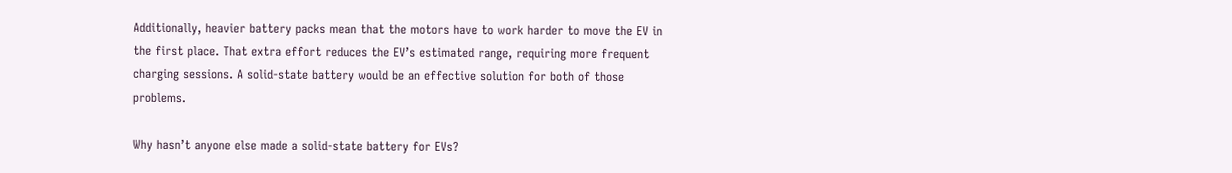Additionally, heavier battery packs mean that the motors have to work harder to move the EV in the first place. That extra effort reduces the EV’s estimated range, requiring more frequent charging sessions. A solid-state battery would be an effective solution for both of those problems.

Why hasn’t anyone else made a solid-state battery for EVs?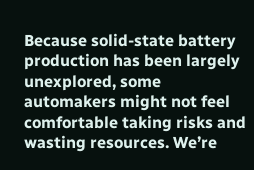Because solid-state battery production has been largely unexplored, some automakers might not feel comfortable taking risks and wasting resources. We’re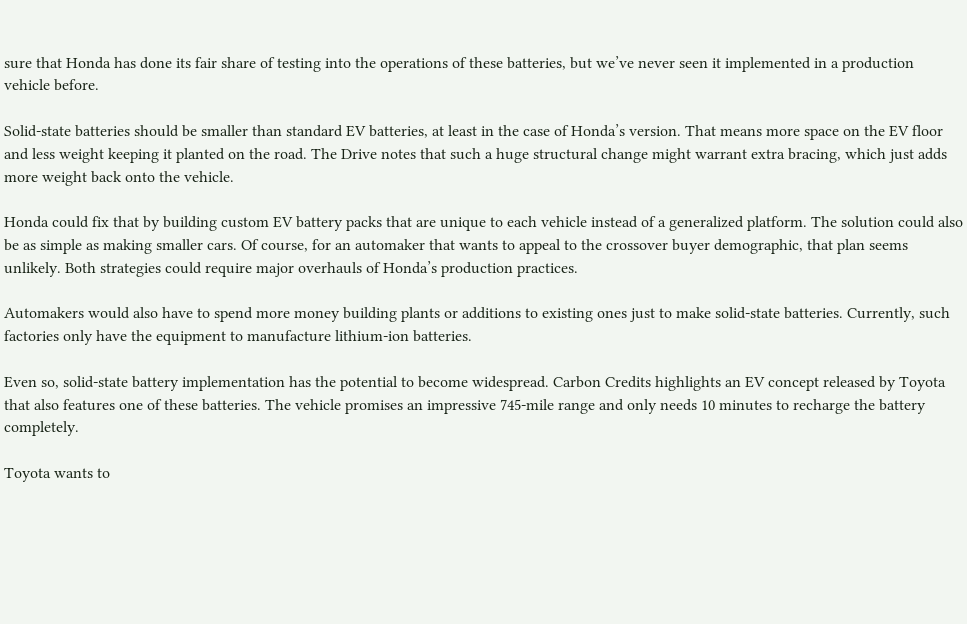sure that Honda has done its fair share of testing into the operations of these batteries, but we’ve never seen it implemented in a production vehicle before.

Solid-state batteries should be smaller than standard EV batteries, at least in the case of Honda’s version. That means more space on the EV floor and less weight keeping it planted on the road. The Drive notes that such a huge structural change might warrant extra bracing, which just adds more weight back onto the vehicle.

Honda could fix that by building custom EV battery packs that are unique to each vehicle instead of a generalized platform. The solution could also be as simple as making smaller cars. Of course, for an automaker that wants to appeal to the crossover buyer demographic, that plan seems unlikely. Both strategies could require major overhauls of Honda’s production practices.

Automakers would also have to spend more money building plants or additions to existing ones just to make solid-state batteries. Currently, such factories only have the equipment to manufacture lithium-ion batteries.

Even so, solid-state battery implementation has the potential to become widespread. Carbon Credits highlights an EV concept released by Toyota that also features one of these batteries. The vehicle promises an impressive 745-mile range and only needs 10 minutes to recharge the battery completely.

Toyota wants to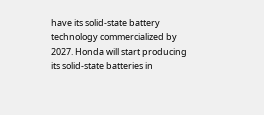have its solid-state battery technology commercialized by 2027. Honda will start producing its solid-state batteries in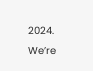2024. We’re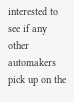interested to see if any other automakers pick up on the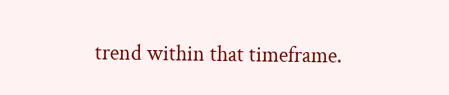trend within that timeframe.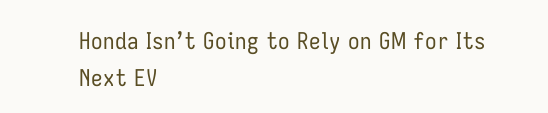Honda Isn’t Going to Rely on GM for Its Next EV